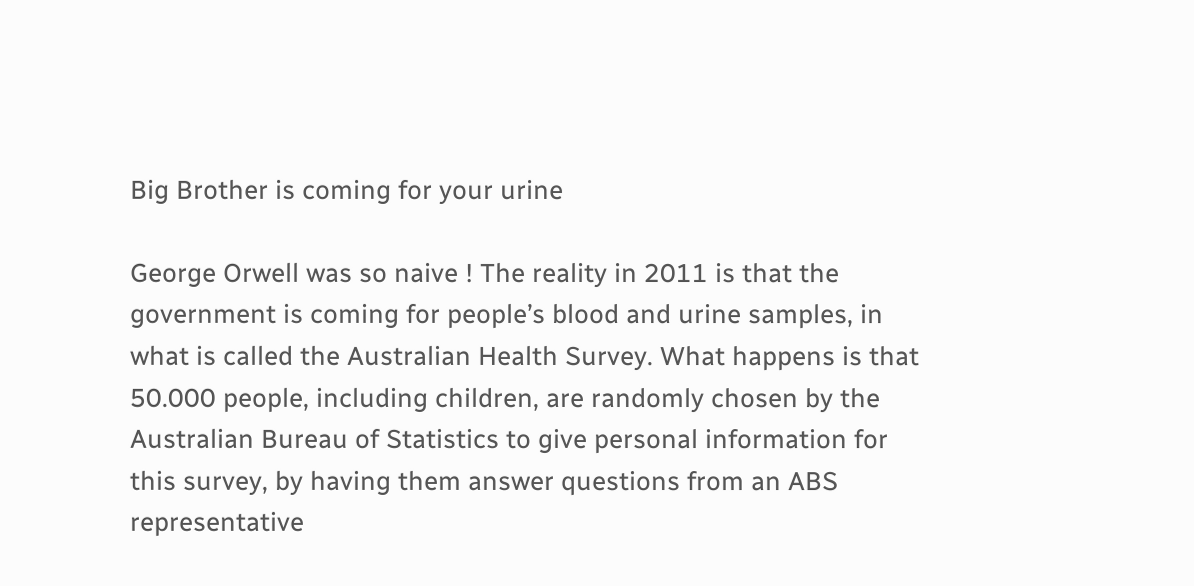Big Brother is coming for your urine

George Orwell was so naive ! The reality in 2011 is that the government is coming for people’s blood and urine samples, in what is called the Australian Health Survey. What happens is that 50.000 people, including children, are randomly chosen by the Australian Bureau of Statistics to give personal information for this survey, by having them answer questions from an ABS representative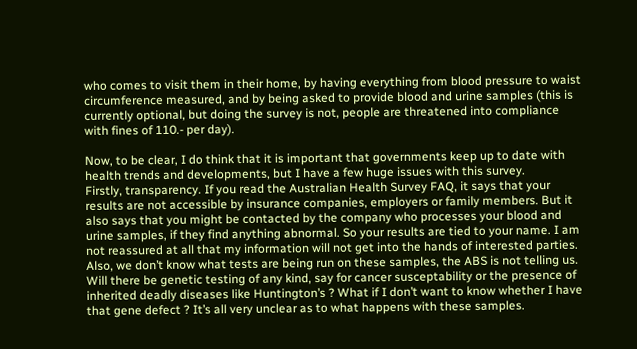who comes to visit them in their home, by having everything from blood pressure to waist circumference measured, and by being asked to provide blood and urine samples (this is currently optional, but doing the survey is not, people are threatened into compliance with fines of 110.- per day).

Now, to be clear, I do think that it is important that governments keep up to date with health trends and developments, but I have a few huge issues with this survey.
Firstly, transparency. If you read the Australian Health Survey FAQ, it says that your results are not accessible by insurance companies, employers or family members. But it also says that you might be contacted by the company who processes your blood and urine samples, if they find anything abnormal. So your results are tied to your name. I am not reassured at all that my information will not get into the hands of interested parties. Also, we don’t know what tests are being run on these samples, the ABS is not telling us. Will there be genetic testing of any kind, say for cancer susceptability or the presence of inherited deadly diseases like Huntington’s ? What if I don’t want to know whether I have that gene defect ? It’s all very unclear as to what happens with these samples.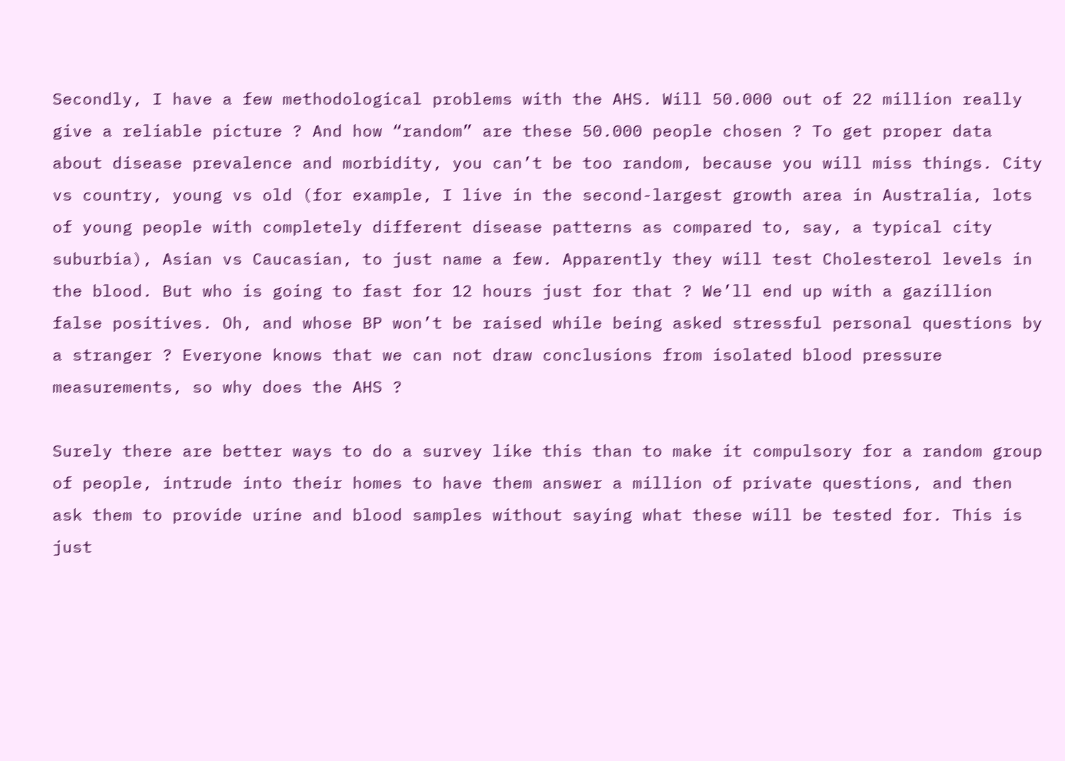Secondly, I have a few methodological problems with the AHS. Will 50.000 out of 22 million really give a reliable picture ? And how “random” are these 50.000 people chosen ? To get proper data about disease prevalence and morbidity, you can’t be too random, because you will miss things. City vs country, young vs old (for example, I live in the second-largest growth area in Australia, lots of young people with completely different disease patterns as compared to, say, a typical city suburbia), Asian vs Caucasian, to just name a few. Apparently they will test Cholesterol levels in the blood. But who is going to fast for 12 hours just for that ? We’ll end up with a gazillion false positives. Oh, and whose BP won’t be raised while being asked stressful personal questions by a stranger ? Everyone knows that we can not draw conclusions from isolated blood pressure measurements, so why does the AHS ?

Surely there are better ways to do a survey like this than to make it compulsory for a random group of people, intrude into their homes to have them answer a million of private questions, and then ask them to provide urine and blood samples without saying what these will be tested for. This is just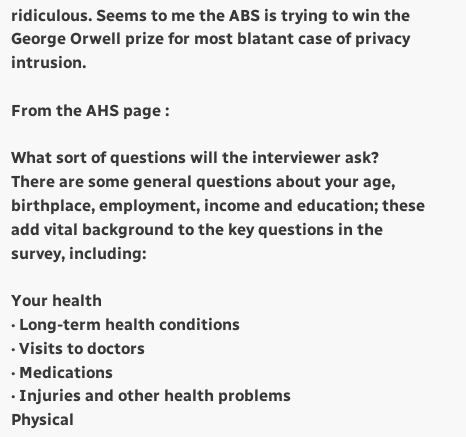ridiculous. Seems to me the ABS is trying to win the George Orwell prize for most blatant case of privacy intrusion.

From the AHS page :

What sort of questions will the interviewer ask?
There are some general questions about your age, birthplace, employment, income and education; these add vital background to the key questions in the survey, including:

Your health
· Long-term health conditions
· Visits to doctors
· Medications
· Injuries and other health problems
Physical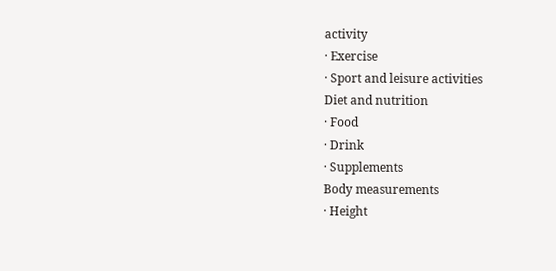activity
· Exercise
· Sport and leisure activities
Diet and nutrition
· Food
· Drink
· Supplements
Body measurements
· Height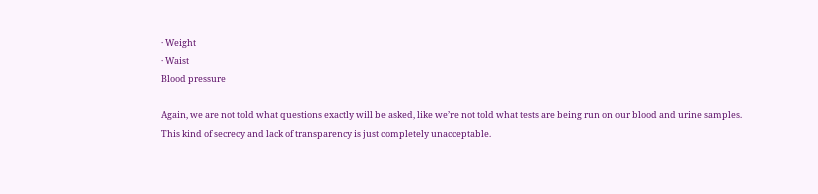· Weight
· Waist
Blood pressure

Again, we are not told what questions exactly will be asked, like we’re not told what tests are being run on our blood and urine samples. This kind of secrecy and lack of transparency is just completely unacceptable.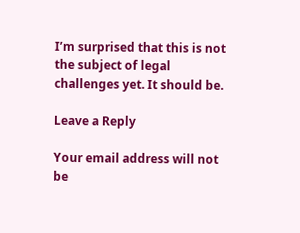I’m surprised that this is not the subject of legal challenges yet. It should be.

Leave a Reply

Your email address will not be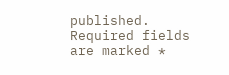published. Required fields are marked *